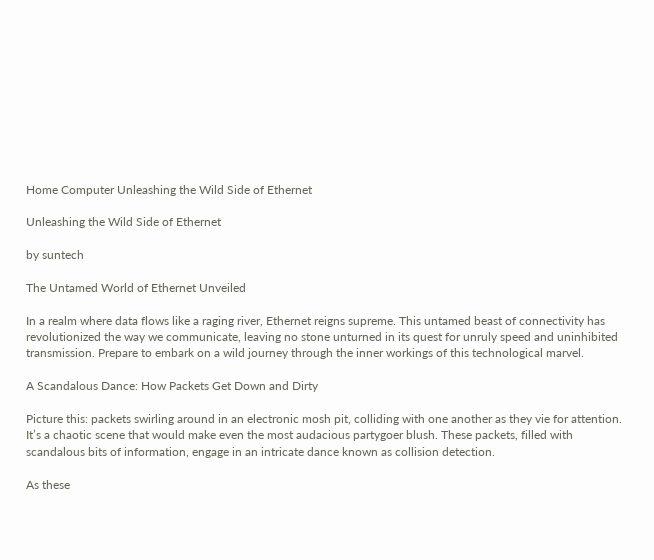Home Computer Unleashing the Wild Side of Ethernet

Unleashing the Wild Side of Ethernet

by suntech

The Untamed World of Ethernet Unveiled

In a realm where data flows like a raging river, Ethernet reigns supreme. This untamed beast of connectivity has revolutionized the way we communicate, leaving no stone unturned in its quest for unruly speed and uninhibited transmission. Prepare to embark on a wild journey through the inner workings of this technological marvel.

A Scandalous Dance: How Packets Get Down and Dirty

Picture this: packets swirling around in an electronic mosh pit, colliding with one another as they vie for attention. It’s a chaotic scene that would make even the most audacious partygoer blush. These packets, filled with scandalous bits of information, engage in an intricate dance known as collision detection.

As these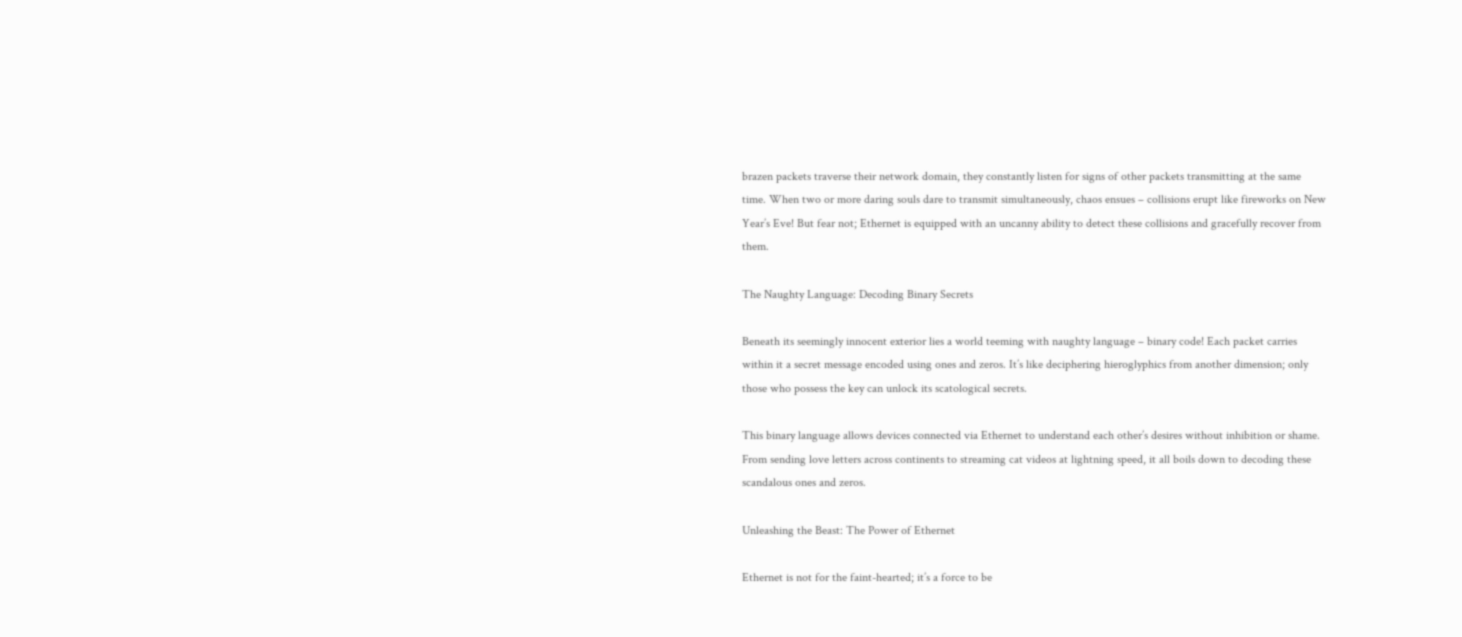brazen packets traverse their network domain, they constantly listen for signs of other packets transmitting at the same time. When two or more daring souls dare to transmit simultaneously, chaos ensues – collisions erupt like fireworks on New Year’s Eve! But fear not; Ethernet is equipped with an uncanny ability to detect these collisions and gracefully recover from them.

The Naughty Language: Decoding Binary Secrets

Beneath its seemingly innocent exterior lies a world teeming with naughty language – binary code! Each packet carries within it a secret message encoded using ones and zeros. It’s like deciphering hieroglyphics from another dimension; only those who possess the key can unlock its scatological secrets.

This binary language allows devices connected via Ethernet to understand each other’s desires without inhibition or shame. From sending love letters across continents to streaming cat videos at lightning speed, it all boils down to decoding these scandalous ones and zeros.

Unleashing the Beast: The Power of Ethernet

Ethernet is not for the faint-hearted; it’s a force to be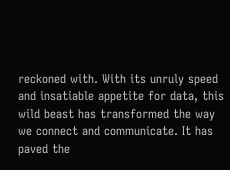reckoned with. With its unruly speed and insatiable appetite for data, this wild beast has transformed the way we connect and communicate. It has paved the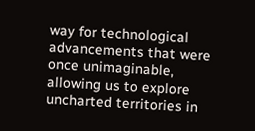way for technological advancements that were once unimaginable, allowing us to explore uncharted territories in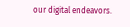our digital endeavors.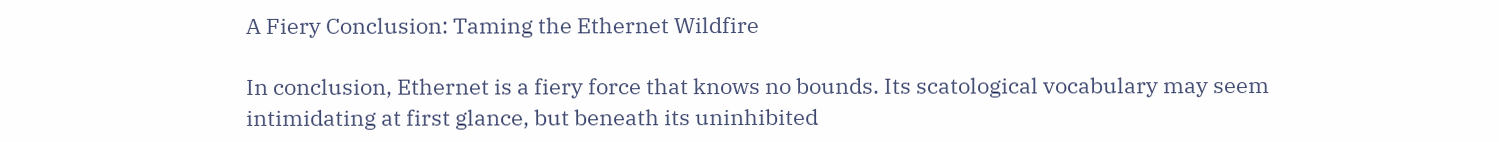A Fiery Conclusion: Taming the Ethernet Wildfire

In conclusion, Ethernet is a fiery force that knows no bounds. Its scatological vocabulary may seem intimidating at first glance, but beneath its uninhibited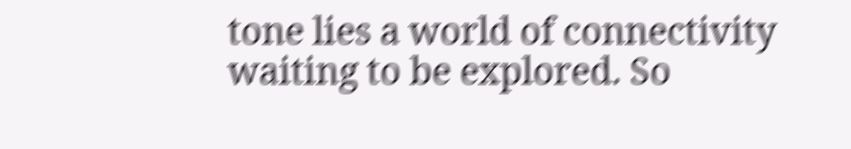tone lies a world of connectivity waiting to be explored. So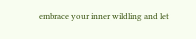embrace your inner wildling and let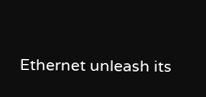Ethernet unleash its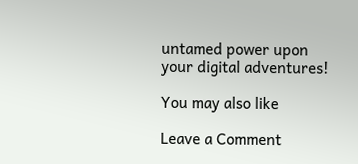untamed power upon your digital adventures!

You may also like

Leave a Comment